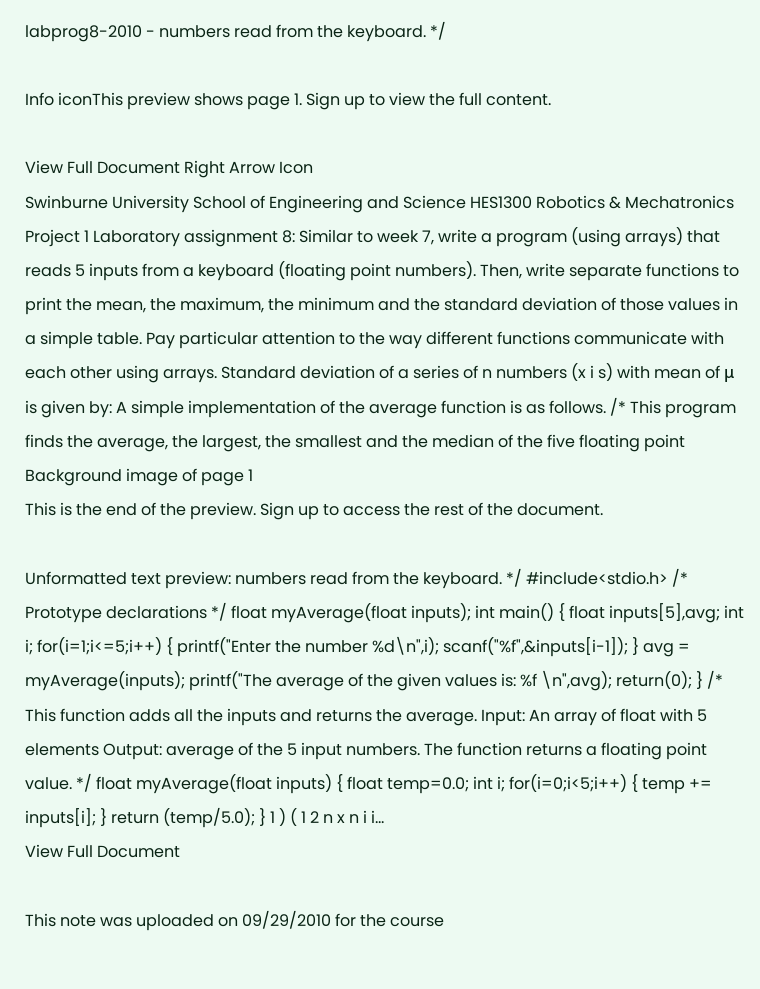labprog8-2010 - numbers read from the keyboard. */

Info iconThis preview shows page 1. Sign up to view the full content.

View Full Document Right Arrow Icon
Swinburne University School of Engineering and Science HES1300 Robotics & Mechatronics Project 1 Laboratory assignment 8: Similar to week 7, write a program (using arrays) that reads 5 inputs from a keyboard (floating point numbers). Then, write separate functions to print the mean, the maximum, the minimum and the standard deviation of those values in a simple table. Pay particular attention to the way different functions communicate with each other using arrays. Standard deviation of a series of n numbers (x i s) with mean of μ is given by: A simple implementation of the average function is as follows. /* This program finds the average, the largest, the smallest and the median of the five floating point
Background image of page 1
This is the end of the preview. Sign up to access the rest of the document.

Unformatted text preview: numbers read from the keyboard. */ #include<stdio.h> /* Prototype declarations */ float myAverage(float inputs); int main() { float inputs[5],avg; int i; for(i=1;i<=5;i++) { printf("Enter the number %d\n",i); scanf("%f",&inputs[i-1]); } avg = myAverage(inputs); printf("The average of the given values is: %f \n",avg); return(0); } /* This function adds all the inputs and returns the average. Input: An array of float with 5 elements Output: average of the 5 input numbers. The function returns a floating point value. */ float myAverage(float inputs) { float temp=0.0; int i; for(i=0;i<5;i++) { temp += inputs[i]; } return (temp/5.0); } 1 ) ( 1 2 n x n i i...
View Full Document

This note was uploaded on 09/29/2010 for the course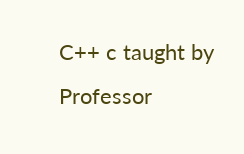C++ c taught by Professor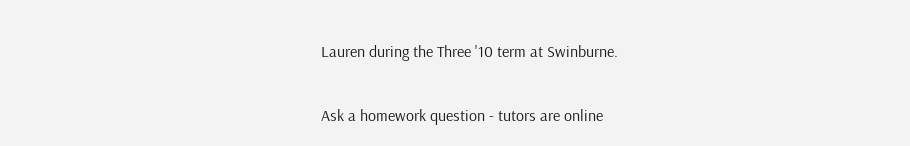Lauren during the Three '10 term at Swinburne.

Ask a homework question - tutors are online